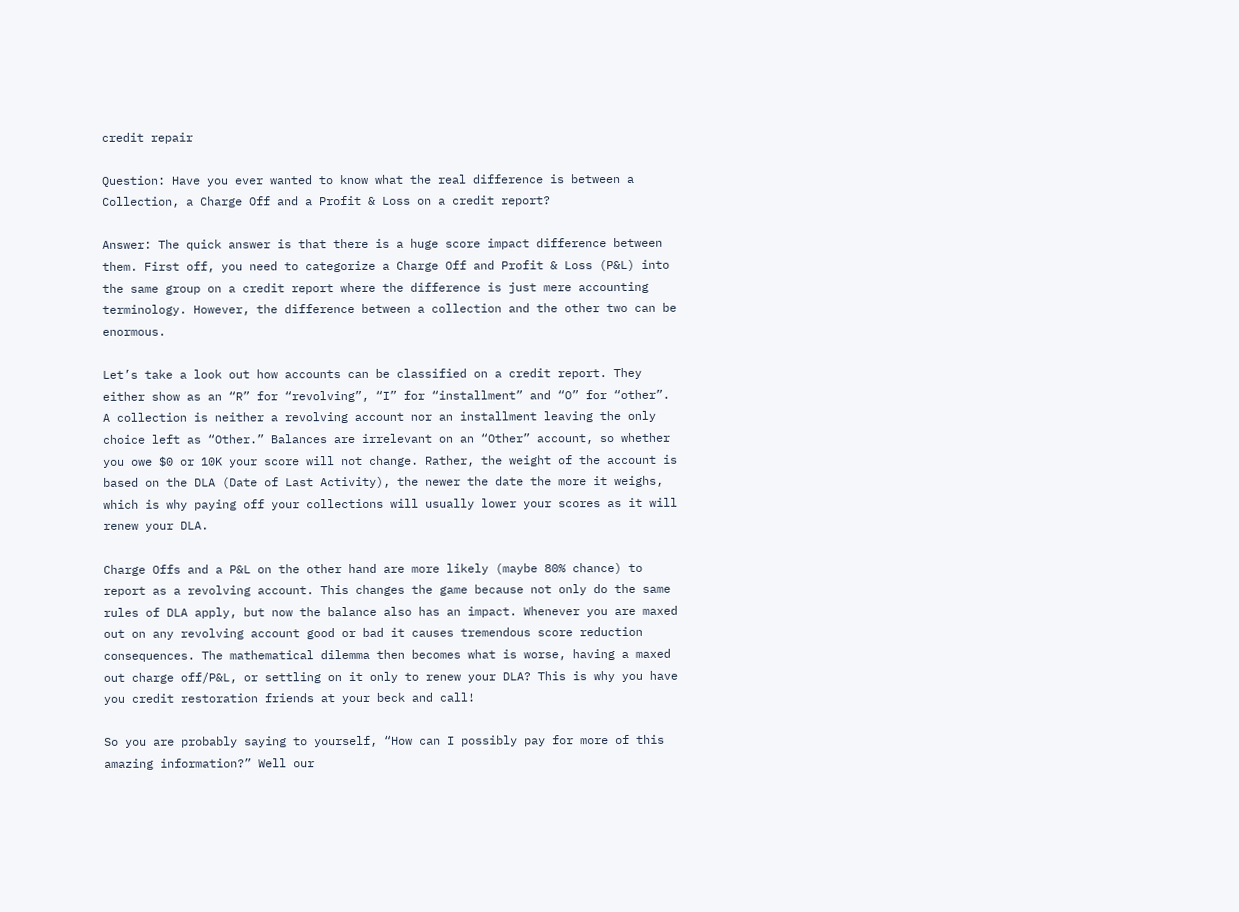credit repair

Question: Have you ever wanted to know what the real difference is between a Collection, a Charge Off and a Profit & Loss on a credit report?

Answer: The quick answer is that there is a huge score impact difference between them. First off, you need to categorize a Charge Off and Profit & Loss (P&L) into the same group on a credit report where the difference is just mere accounting terminology. However, the difference between a collection and the other two can be enormous.

Let’s take a look out how accounts can be classified on a credit report. They either show as an “R” for “revolving”, “I” for “installment” and “O” for “other”. A collection is neither a revolving account nor an installment leaving the only choice left as “Other.” Balances are irrelevant on an “Other” account, so whether you owe $0 or 10K your score will not change. Rather, the weight of the account is based on the DLA (Date of Last Activity), the newer the date the more it weighs, which is why paying off your collections will usually lower your scores as it will renew your DLA.

Charge Offs and a P&L on the other hand are more likely (maybe 80% chance) to report as a revolving account. This changes the game because not only do the same rules of DLA apply, but now the balance also has an impact. Whenever you are maxed out on any revolving account good or bad it causes tremendous score reduction consequences. The mathematical dilemma then becomes what is worse, having a maxed out charge off/P&L, or settling on it only to renew your DLA? This is why you have you credit restoration friends at your beck and call!

So you are probably saying to yourself, “How can I possibly pay for more of this amazing information?” Well our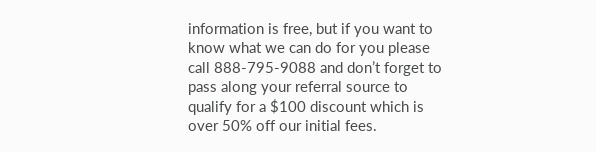information is free, but if you want to know what we can do for you please call 888-795-9088 and don’t forget to pass along your referral source to qualify for a $100 discount which is over 50% off our initial fees.